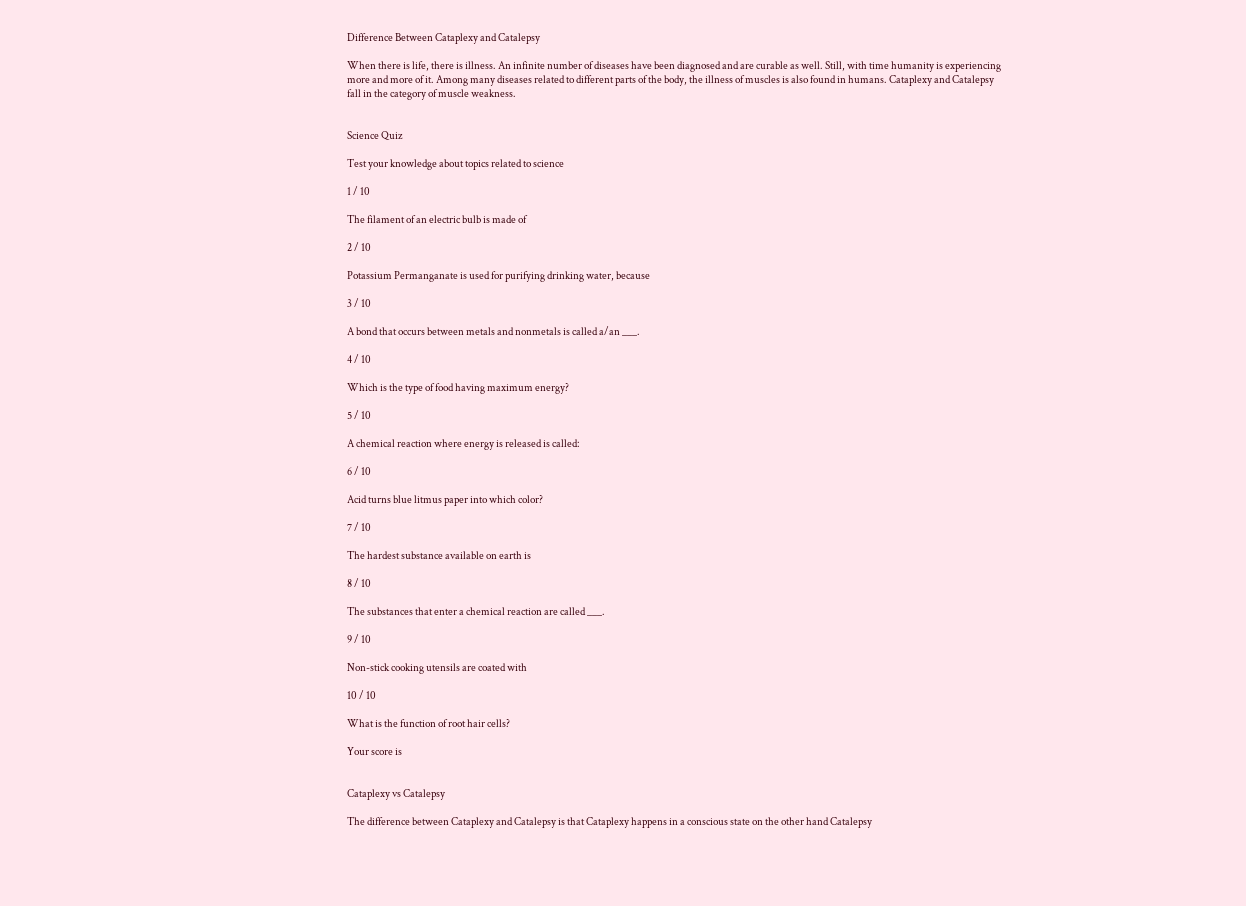Difference Between Cataplexy and Catalepsy

When there is life, there is illness. An infinite number of diseases have been diagnosed and are curable as well. Still, with time humanity is experiencing more and more of it. Among many diseases related to different parts of the body, the illness of muscles is also found in humans. Cataplexy and Catalepsy fall in the category of muscle weakness.


Science Quiz

Test your knowledge about topics related to science

1 / 10

The filament of an electric bulb is made of

2 / 10

Potassium Permanganate is used for purifying drinking water, because

3 / 10

A bond that occurs between metals and nonmetals is called a/an ___.

4 / 10

Which is the type of food having maximum energy?

5 / 10

A chemical reaction where energy is released is called:

6 / 10

Acid turns blue litmus paper into which color?

7 / 10

The hardest substance available on earth is

8 / 10

The substances that enter a chemical reaction are called ___.

9 / 10

Non-stick cooking utensils are coated with

10 / 10

What is the function of root hair cells?

Your score is


Cataplexy vs Catalepsy

The difference between Cataplexy and Catalepsy is that Cataplexy happens in a conscious state on the other hand Catalepsy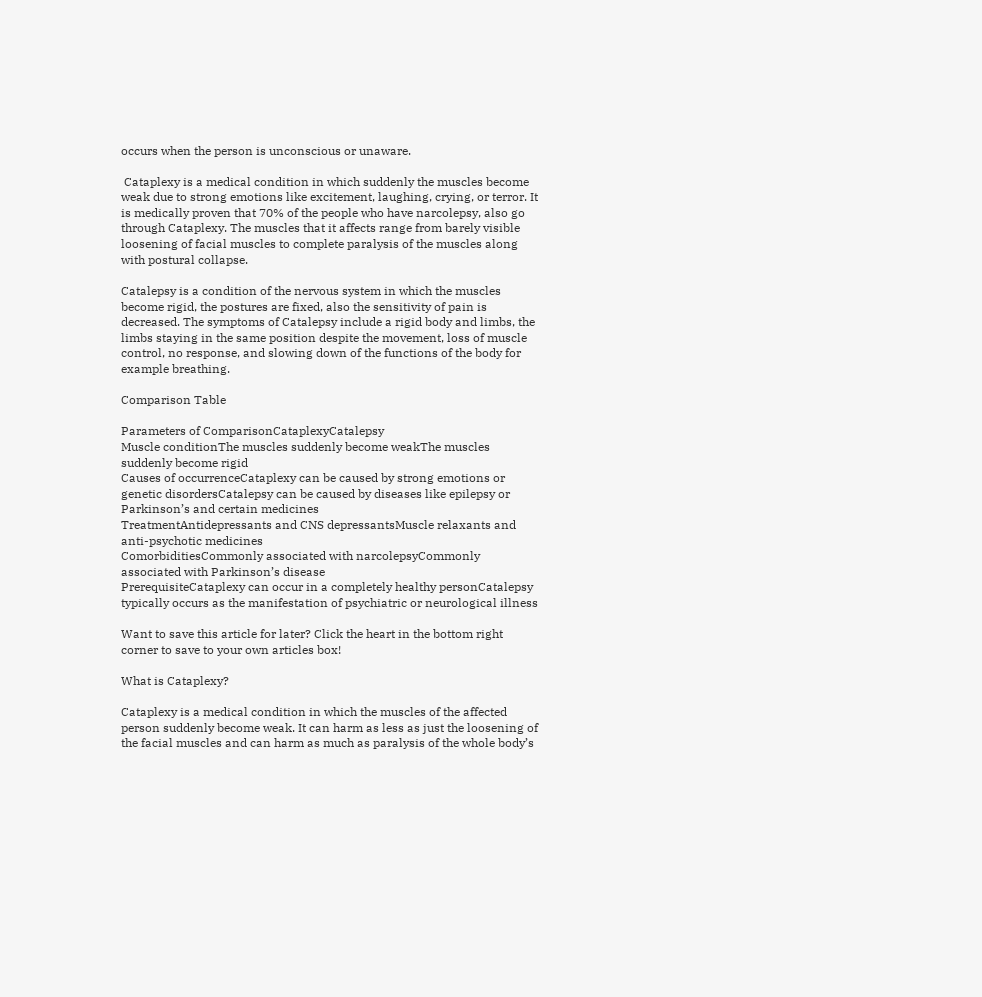occurs when the person is unconscious or unaware.

 Cataplexy is a medical condition in which suddenly the muscles become weak due to strong emotions like excitement, laughing, crying, or terror. It is medically proven that 70% of the people who have narcolepsy, also go through Cataplexy. The muscles that it affects range from barely visible loosening of facial muscles to complete paralysis of the muscles along with postural collapse.

Catalepsy is a condition of the nervous system in which the muscles become rigid, the postures are fixed, also the sensitivity of pain is decreased. The symptoms of Catalepsy include a rigid body and limbs, the limbs staying in the same position despite the movement, loss of muscle control, no response, and slowing down of the functions of the body for example breathing.

Comparison Table

Parameters of ComparisonCataplexyCatalepsy
Muscle conditionThe muscles suddenly become weakThe muscles suddenly become rigid
Causes of occurrenceCataplexy can be caused by strong emotions or genetic disordersCatalepsy can be caused by diseases like epilepsy or Parkinson’s and certain medicines
TreatmentAntidepressants and CNS depressantsMuscle relaxants and anti-psychotic medicines
ComorbiditiesCommonly associated with narcolepsyCommonly associated with Parkinson’s disease
PrerequisiteCataplexy can occur in a completely healthy personCatalepsy typically occurs as the manifestation of psychiatric or neurological illness

Want to save this article for later? Click the heart in the bottom right corner to save to your own articles box!

What is Cataplexy?

Cataplexy is a medical condition in which the muscles of the affected person suddenly become weak. It can harm as less as just the loosening of the facial muscles and can harm as much as paralysis of the whole body’s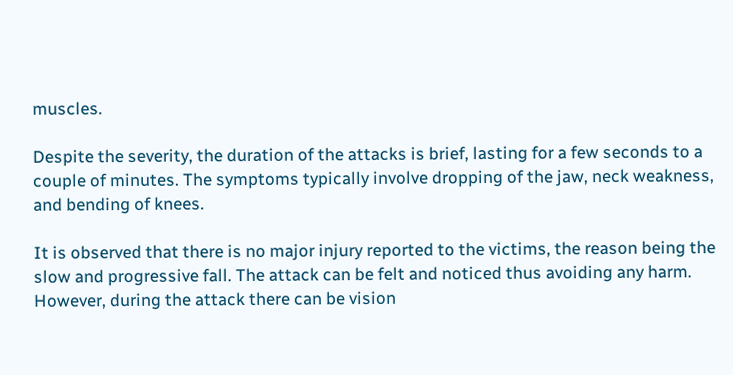muscles.

Despite the severity, the duration of the attacks is brief, lasting for a few seconds to a couple of minutes. The symptoms typically involve dropping of the jaw, neck weakness, and bending of knees.

It is observed that there is no major injury reported to the victims, the reason being the slow and progressive fall. The attack can be felt and noticed thus avoiding any harm. However, during the attack there can be vision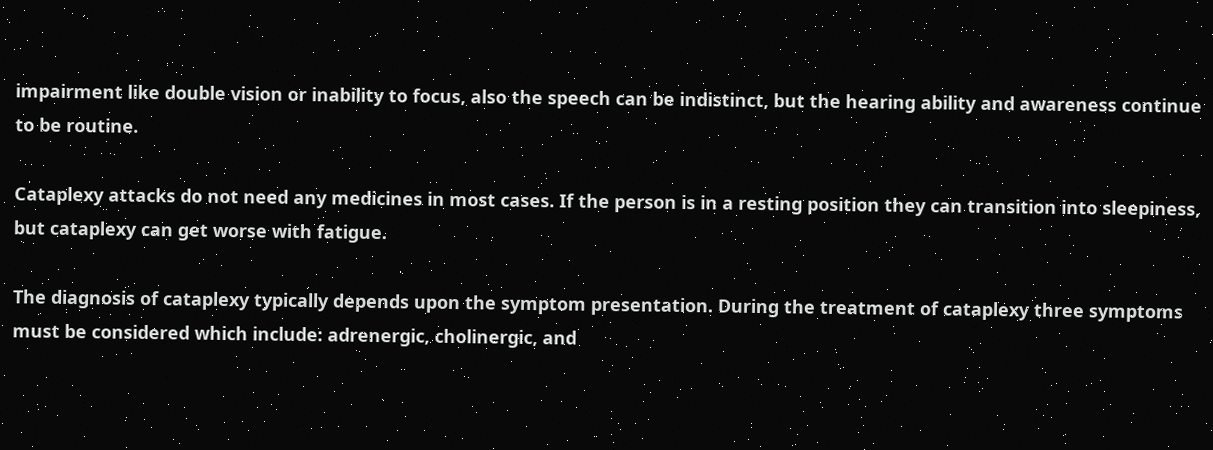impairment like double vision or inability to focus, also the speech can be indistinct, but the hearing ability and awareness continue to be routine.

Cataplexy attacks do not need any medicines in most cases. If the person is in a resting position they can transition into sleepiness, but cataplexy can get worse with fatigue.

The diagnosis of cataplexy typically depends upon the symptom presentation. During the treatment of cataplexy three symptoms must be considered which include: adrenergic, cholinergic, and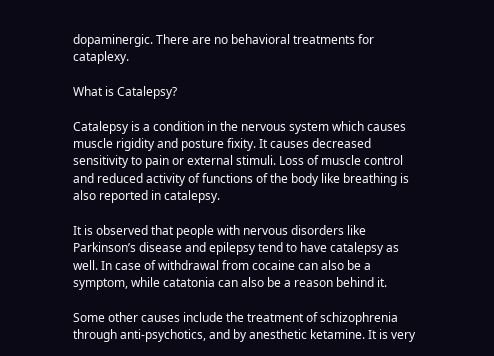dopaminergic. There are no behavioral treatments for cataplexy.

What is Catalepsy?

Catalepsy is a condition in the nervous system which causes muscle rigidity and posture fixity. It causes decreased sensitivity to pain or external stimuli. Loss of muscle control and reduced activity of functions of the body like breathing is also reported in catalepsy.

It is observed that people with nervous disorders like Parkinson’s disease and epilepsy tend to have catalepsy as well. In case of withdrawal from cocaine can also be a symptom, while catatonia can also be a reason behind it.

Some other causes include the treatment of schizophrenia through anti-psychotics, and by anesthetic ketamine. It is very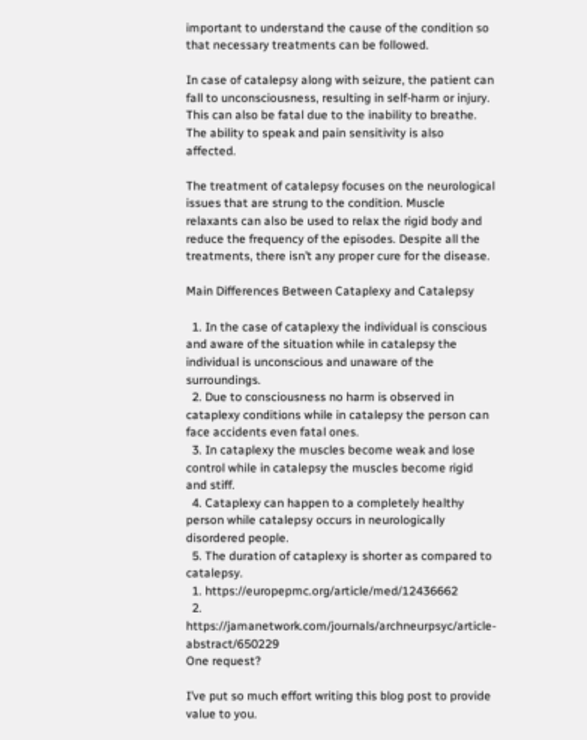important to understand the cause of the condition so that necessary treatments can be followed.

In case of catalepsy along with seizure, the patient can fall to unconsciousness, resulting in self-harm or injury. This can also be fatal due to the inability to breathe. The ability to speak and pain sensitivity is also affected.

The treatment of catalepsy focuses on the neurological issues that are strung to the condition. Muscle relaxants can also be used to relax the rigid body and reduce the frequency of the episodes. Despite all the treatments, there isn’t any proper cure for the disease.

Main Differences Between Cataplexy and Catalepsy

  1. In the case of cataplexy the individual is conscious and aware of the situation while in catalepsy the individual is unconscious and unaware of the surroundings.
  2. Due to consciousness no harm is observed in cataplexy conditions while in catalepsy the person can face accidents even fatal ones.
  3. In cataplexy the muscles become weak and lose control while in catalepsy the muscles become rigid and stiff.
  4. Cataplexy can happen to a completely healthy person while catalepsy occurs in neurologically disordered people.
  5. The duration of cataplexy is shorter as compared to catalepsy.
  1. https://europepmc.org/article/med/12436662
  2. https://jamanetwork.com/journals/archneurpsyc/article-abstract/650229
One request?

I’ve put so much effort writing this blog post to provide value to you.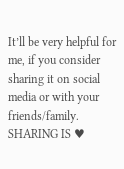It’ll be very helpful for me, if you consider sharing it on social media or with your friends/family. SHARING IS ♥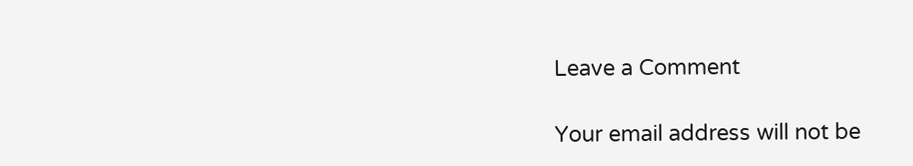Leave a Comment

Your email address will not be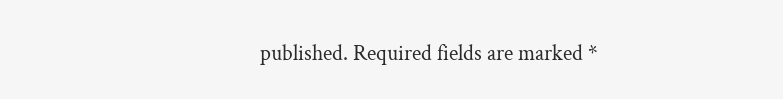published. Required fields are marked *